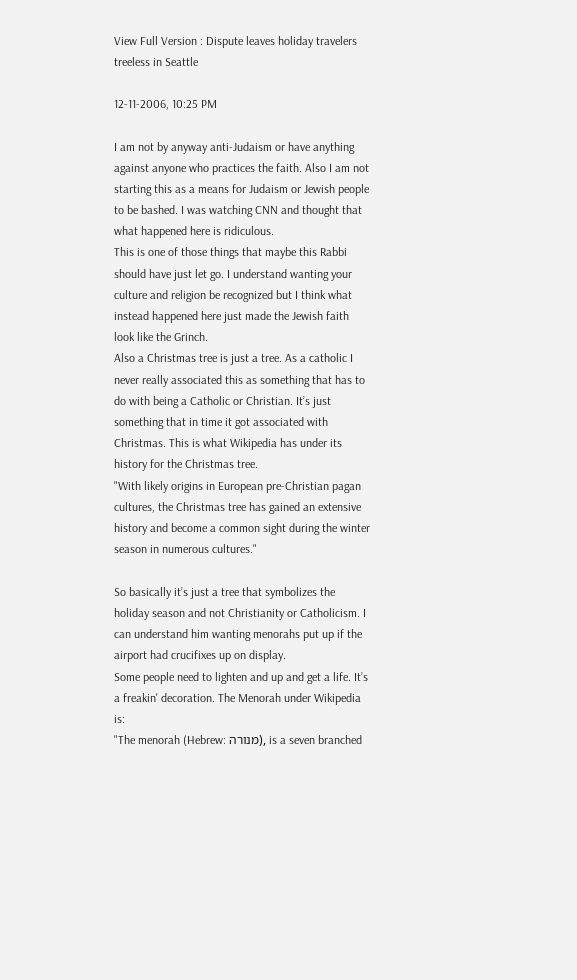View Full Version : Dispute leaves holiday travelers treeless in Seattle

12-11-2006, 10:25 PM

I am not by anyway anti-Judaism or have anything against anyone who practices the faith. Also I am not starting this as a means for Judaism or Jewish people to be bashed. I was watching CNN and thought that what happened here is ridiculous.
This is one of those things that maybe this Rabbi should have just let go. I understand wanting your culture and religion be recognized but I think what instead happened here just made the Jewish faith look like the Grinch.
Also a Christmas tree is just a tree. As a catholic I never really associated this as something that has to do with being a Catholic or Christian. It’s just something that in time it got associated with Christmas. This is what Wikipedia has under its history for the Christmas tree.
"With likely origins in European pre-Christian pagan cultures, the Christmas tree has gained an extensive history and become a common sight during the winter season in numerous cultures."

So basically it’s just a tree that symbolizes the holiday season and not Christianity or Catholicism. I can understand him wanting menorahs put up if the airport had crucifixes up on display.
Some people need to lighten and up and get a life. It’s a freakin' decoration. The Menorah under Wikipedia is:
"The menorah (Hebrew: מנורה), is a seven branched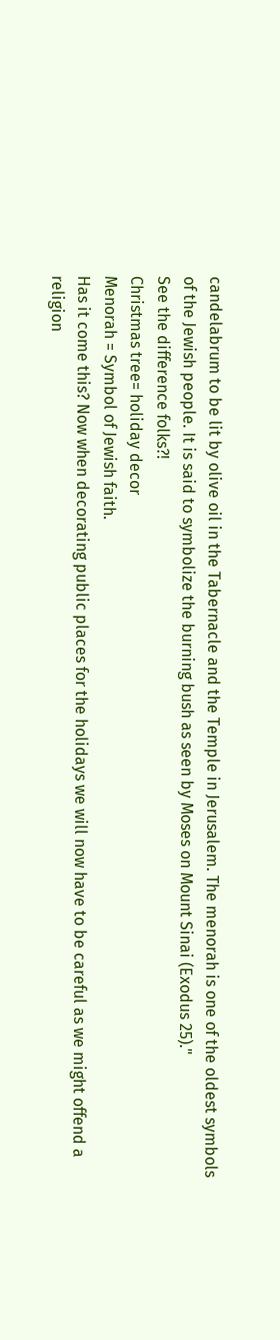candelabrum to be lit by olive oil in the Tabernacle and the Temple in Jerusalem. The menorah is one of the oldest symbols of the Jewish people. It is said to symbolize the burning bush as seen by Moses on Mount Sinai (Exodus 25)."
See the difference folks?!
Christmas tree= holiday decor
Menorah = Symbol of Jewish faith.
Has it come this? Now when decorating public places for the holidays we will now have to be careful as we might offend a religion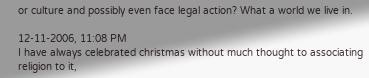or culture and possibly even face legal action? What a world we live in.

12-11-2006, 11:08 PM
I have always celebrated christmas without much thought to associating religion to it,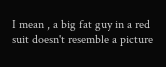I mean , a big fat guy in a red suit doesn't resemble a picture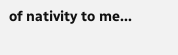of nativity to me...